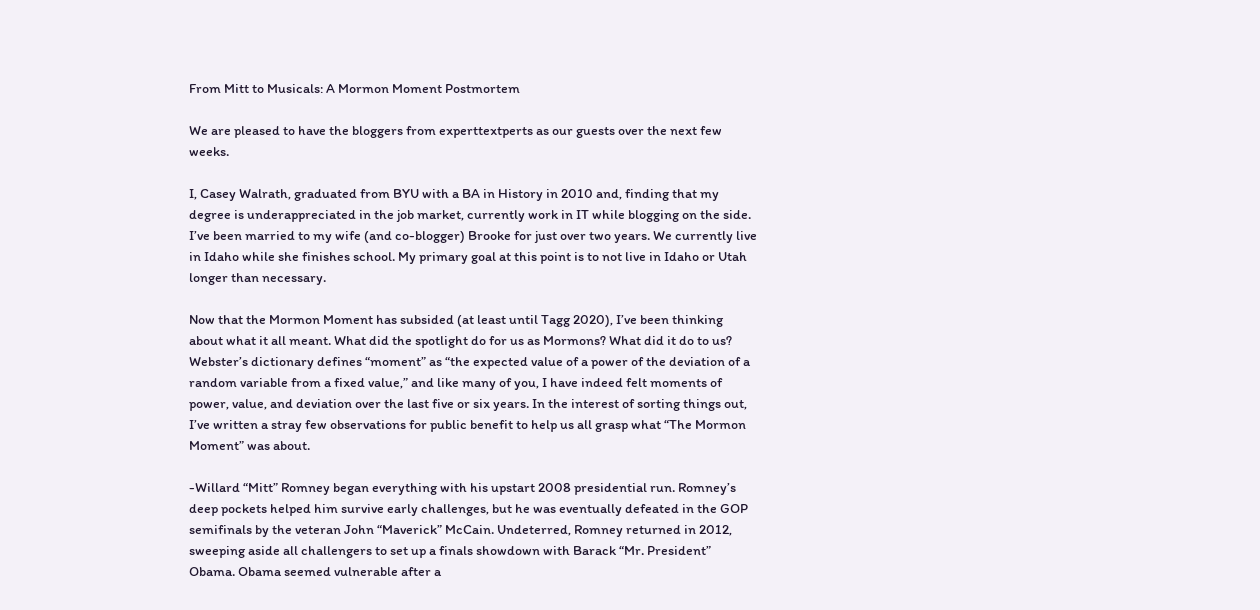From Mitt to Musicals: A Mormon Moment Postmortem

We are pleased to have the bloggers from experttextperts as our guests over the next few weeks.

I, Casey Walrath, graduated from BYU with a BA in History in 2010 and, finding that my degree is underappreciated in the job market, currently work in IT while blogging on the side. I’ve been married to my wife (and co-blogger) Brooke for just over two years. We currently live in Idaho while she finishes school. My primary goal at this point is to not live in Idaho or Utah longer than necessary.

Now that the Mormon Moment has subsided (at least until Tagg 2020), I’ve been thinking about what it all meant. What did the spotlight do for us as Mormons? What did it do to us? Webster’s dictionary defines “moment” as “the expected value of a power of the deviation of a random variable from a fixed value,” and like many of you, I have indeed felt moments of power, value, and deviation over the last five or six years. In the interest of sorting things out, I’ve written a stray few observations for public benefit to help us all grasp what “The Mormon Moment” was about.

-Willard “Mitt” Romney began everything with his upstart 2008 presidential run. Romney’s deep pockets helped him survive early challenges, but he was eventually defeated in the GOP semifinals by the veteran John “Maverick” McCain. Undeterred, Romney returned in 2012, sweeping aside all challengers to set up a finals showdown with Barack “Mr. President” Obama. Obama seemed vulnerable after a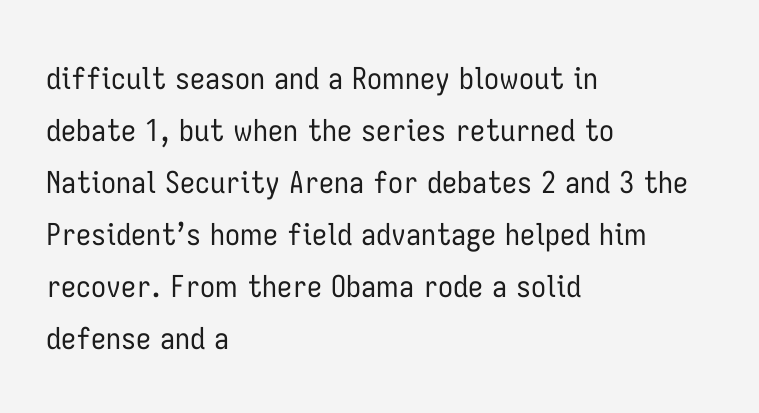difficult season and a Romney blowout in debate 1, but when the series returned to National Security Arena for debates 2 and 3 the President’s home field advantage helped him recover. From there Obama rode a solid defense and a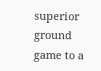superior ground game to a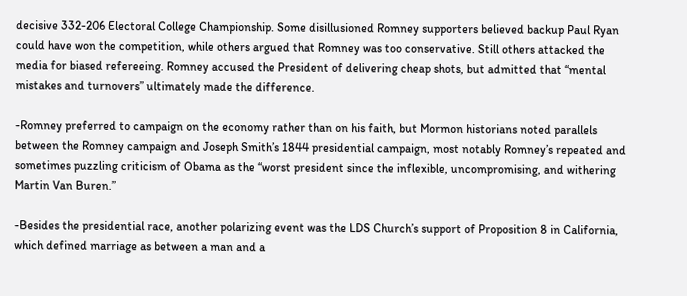decisive 332-206 Electoral College Championship. Some disillusioned Romney supporters believed backup Paul Ryan could have won the competition, while others argued that Romney was too conservative. Still others attacked the media for biased refereeing. Romney accused the President of delivering cheap shots, but admitted that “mental mistakes and turnovers” ultimately made the difference.

-Romney preferred to campaign on the economy rather than on his faith, but Mormon historians noted parallels between the Romney campaign and Joseph Smith’s 1844 presidential campaign, most notably Romney’s repeated and sometimes puzzling criticism of Obama as the “worst president since the inflexible, uncompromising, and withering Martin Van Buren.”

-Besides the presidential race, another polarizing event was the LDS Church’s support of Proposition 8 in California, which defined marriage as between a man and a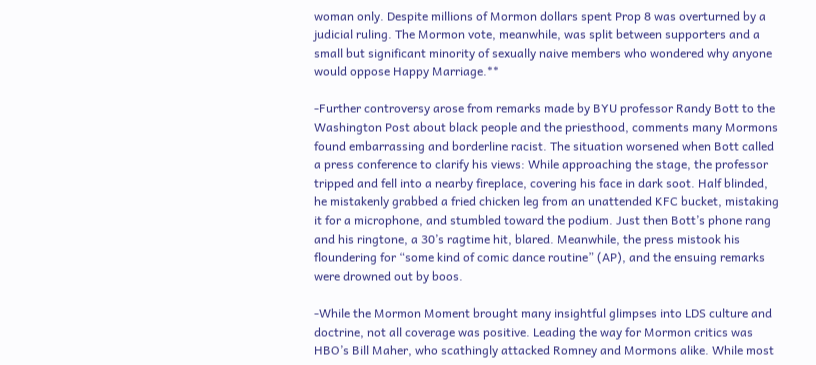woman only. Despite millions of Mormon dollars spent Prop 8 was overturned by a judicial ruling. The Mormon vote, meanwhile, was split between supporters and a small but significant minority of sexually naive members who wondered why anyone would oppose Happy Marriage.**

-Further controversy arose from remarks made by BYU professor Randy Bott to the Washington Post about black people and the priesthood, comments many Mormons found embarrassing and borderline racist. The situation worsened when Bott called a press conference to clarify his views: While approaching the stage, the professor tripped and fell into a nearby fireplace, covering his face in dark soot. Half blinded, he mistakenly grabbed a fried chicken leg from an unattended KFC bucket, mistaking it for a microphone, and stumbled toward the podium. Just then Bott’s phone rang and his ringtone, a 30’s ragtime hit, blared. Meanwhile, the press mistook his floundering for “some kind of comic dance routine” (AP), and the ensuing remarks were drowned out by boos.

-While the Mormon Moment brought many insightful glimpses into LDS culture and doctrine, not all coverage was positive. Leading the way for Mormon critics was HBO’s Bill Maher, who scathingly attacked Romney and Mormons alike. While most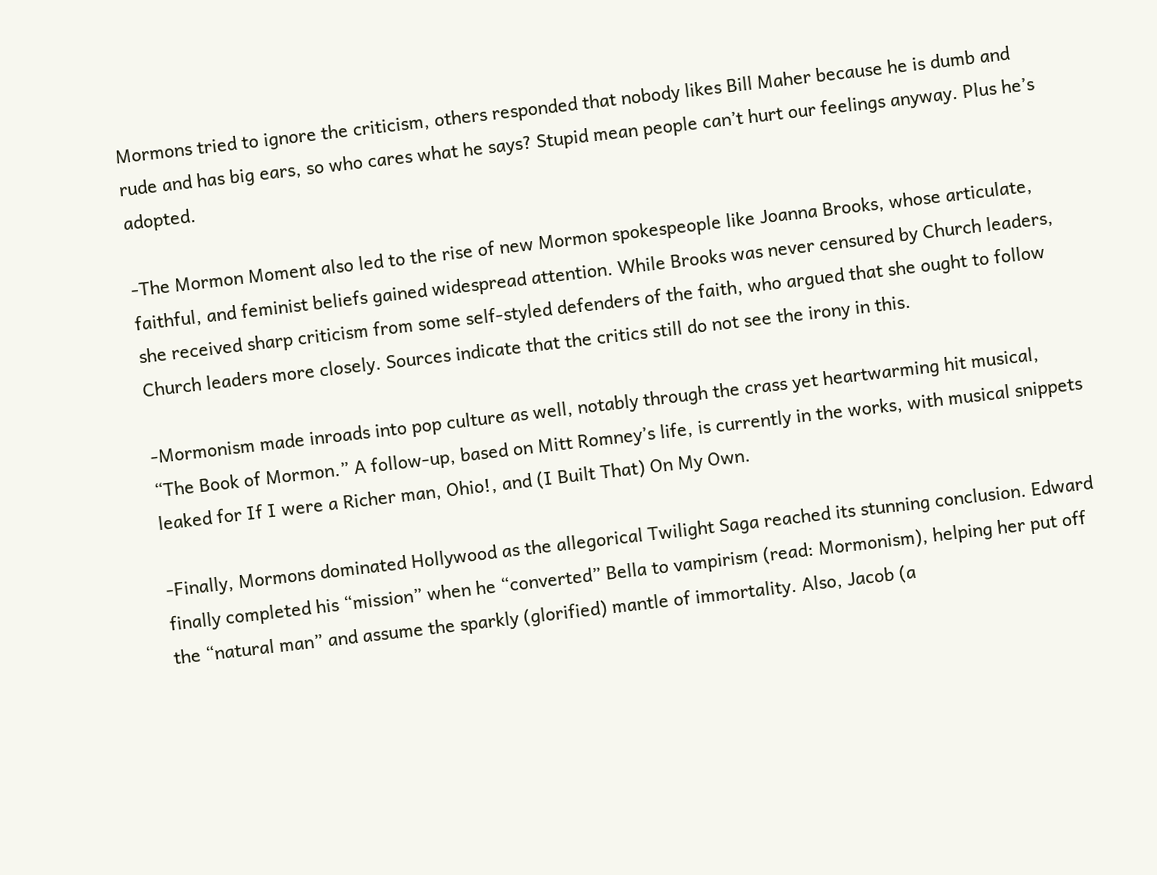Mormons tried to ignore the criticism, others responded that nobody likes Bill Maher because he is dumb and rude and has big ears, so who cares what he says? Stupid mean people can’t hurt our feelings anyway. Plus he’s adopted.

-The Mormon Moment also led to the rise of new Mormon spokespeople like Joanna Brooks, whose articulate, faithful, and feminist beliefs gained widespread attention. While Brooks was never censured by Church leaders, she received sharp criticism from some self-styled defenders of the faith, who argued that she ought to follow Church leaders more closely. Sources indicate that the critics still do not see the irony in this.

-Mormonism made inroads into pop culture as well, notably through the crass yet heartwarming hit musical, “The Book of Mormon.” A follow-up, based on Mitt Romney’s life, is currently in the works, with musical snippets leaked for If I were a Richer man, Ohio!, and (I Built That) On My Own.

-Finally, Mormons dominated Hollywood as the allegorical Twilight Saga reached its stunning conclusion. Edward finally completed his “mission” when he “converted” Bella to vampirism (read: Mormonism), helping her put off the “natural man” and assume the sparkly (glorified) mantle of immortality. Also, Jacob (a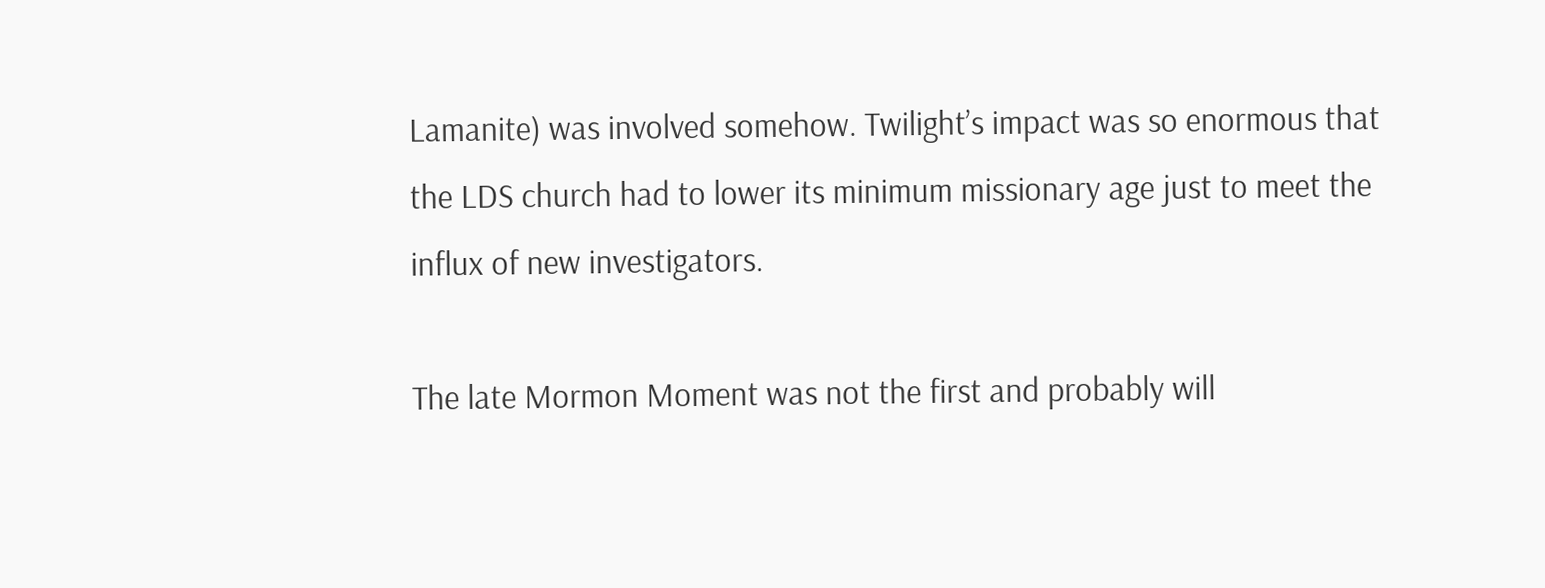Lamanite) was involved somehow. Twilight’s impact was so enormous that the LDS church had to lower its minimum missionary age just to meet the influx of new investigators.

The late Mormon Moment was not the first and probably will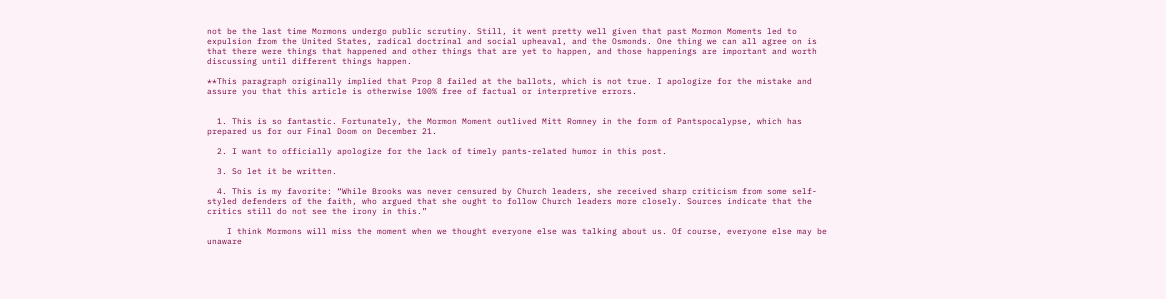not be the last time Mormons undergo public scrutiny. Still, it went pretty well given that past Mormon Moments led to expulsion from the United States, radical doctrinal and social upheaval, and the Osmonds. One thing we can all agree on is that there were things that happened and other things that are yet to happen, and those happenings are important and worth discussing until different things happen.

**This paragraph originally implied that Prop 8 failed at the ballots, which is not true. I apologize for the mistake and assure you that this article is otherwise 100% free of factual or interpretive errors.


  1. This is so fantastic. Fortunately, the Mormon Moment outlived Mitt Romney in the form of Pantspocalypse, which has prepared us for our Final Doom on December 21.

  2. I want to officially apologize for the lack of timely pants-related humor in this post.

  3. So let it be written.

  4. This is my favorite: “While Brooks was never censured by Church leaders, she received sharp criticism from some self-styled defenders of the faith, who argued that she ought to follow Church leaders more closely. Sources indicate that the critics still do not see the irony in this.”

    I think Mormons will miss the moment when we thought everyone else was talking about us. Of course, everyone else may be unaware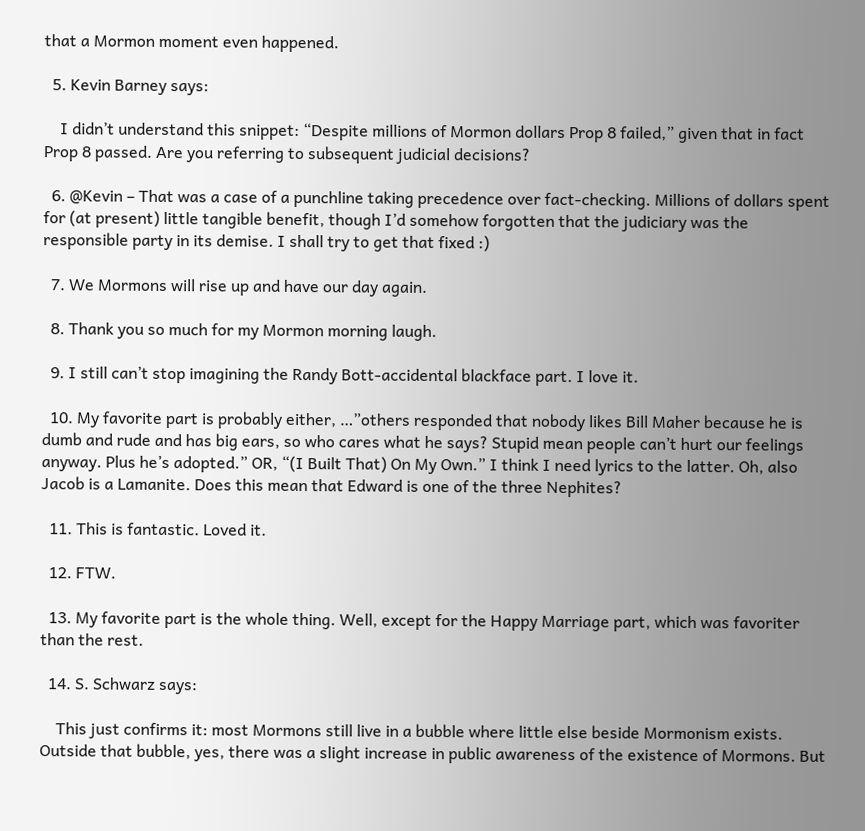that a Mormon moment even happened.

  5. Kevin Barney says:

    I didn’t understand this snippet: “Despite millions of Mormon dollars Prop 8 failed,” given that in fact Prop 8 passed. Are you referring to subsequent judicial decisions?

  6. @Kevin – That was a case of a punchline taking precedence over fact-checking. Millions of dollars spent for (at present) little tangible benefit, though I’d somehow forgotten that the judiciary was the responsible party in its demise. I shall try to get that fixed :)

  7. We Mormons will rise up and have our day again.

  8. Thank you so much for my Mormon morning laugh.

  9. I still can’t stop imagining the Randy Bott-accidental blackface part. I love it.

  10. My favorite part is probably either, …”others responded that nobody likes Bill Maher because he is dumb and rude and has big ears, so who cares what he says? Stupid mean people can’t hurt our feelings anyway. Plus he’s adopted.” OR, “(I Built That) On My Own.” I think I need lyrics to the latter. Oh, also Jacob is a Lamanite. Does this mean that Edward is one of the three Nephites?

  11. This is fantastic. Loved it.

  12. FTW.

  13. My favorite part is the whole thing. Well, except for the Happy Marriage part, which was favoriter than the rest.

  14. S. Schwarz says:

    This just confirms it: most Mormons still live in a bubble where little else beside Mormonism exists. Outside that bubble, yes, there was a slight increase in public awareness of the existence of Mormons. But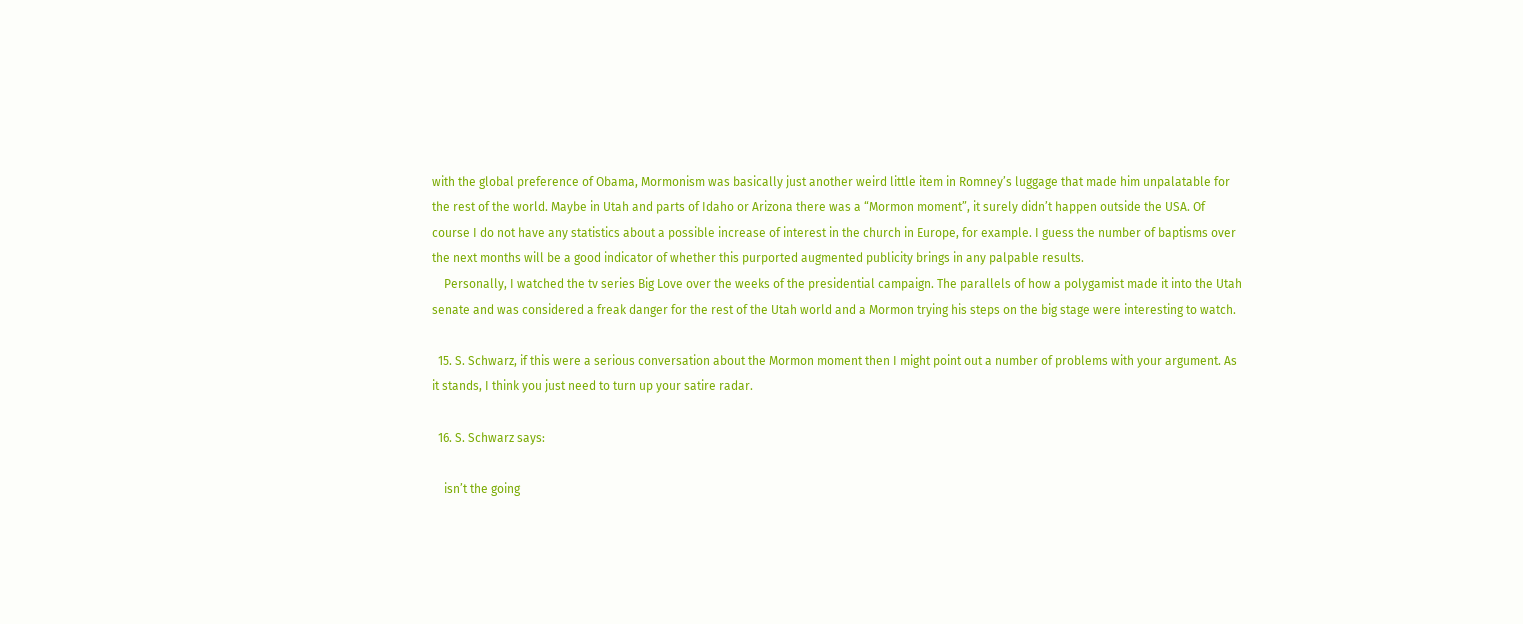with the global preference of Obama, Mormonism was basically just another weird little item in Romney’s luggage that made him unpalatable for the rest of the world. Maybe in Utah and parts of Idaho or Arizona there was a “Mormon moment”, it surely didn’t happen outside the USA. Of course I do not have any statistics about a possible increase of interest in the church in Europe, for example. I guess the number of baptisms over the next months will be a good indicator of whether this purported augmented publicity brings in any palpable results.
    Personally, I watched the tv series Big Love over the weeks of the presidential campaign. The parallels of how a polygamist made it into the Utah senate and was considered a freak danger for the rest of the Utah world and a Mormon trying his steps on the big stage were interesting to watch.

  15. S. Schwarz, if this were a serious conversation about the Mormon moment then I might point out a number of problems with your argument. As it stands, I think you just need to turn up your satire radar.

  16. S. Schwarz says:

    isn’t the going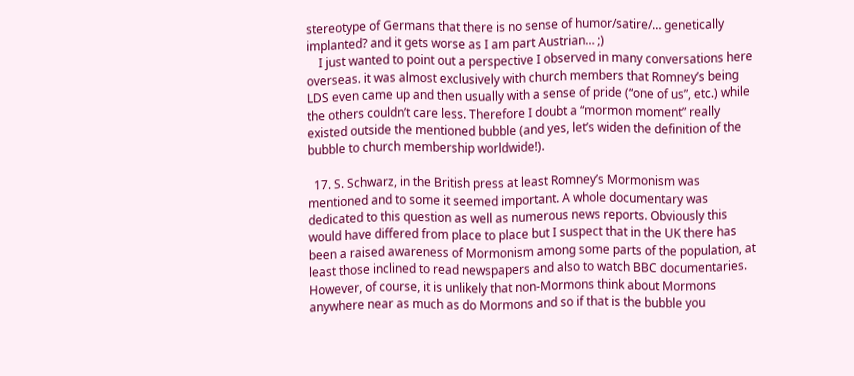stereotype of Germans that there is no sense of humor/satire/… genetically implanted? and it gets worse as I am part Austrian… ;)
    I just wanted to point out a perspective I observed in many conversations here overseas. it was almost exclusively with church members that Romney’s being LDS even came up and then usually with a sense of pride (“one of us”, etc.) while the others couldn’t care less. Therefore I doubt a “mormon moment” really existed outside the mentioned bubble (and yes, let’s widen the definition of the bubble to church membership worldwide!).

  17. S. Schwarz, in the British press at least Romney’s Mormonism was mentioned and to some it seemed important. A whole documentary was dedicated to this question as well as numerous news reports. Obviously this would have differed from place to place but I suspect that in the UK there has been a raised awareness of Mormonism among some parts of the population, at least those inclined to read newspapers and also to watch BBC documentaries. However, of course, it is unlikely that non-Mormons think about Mormons anywhere near as much as do Mormons and so if that is the bubble you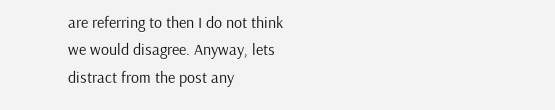are referring to then I do not think we would disagree. Anyway, lets distract from the post any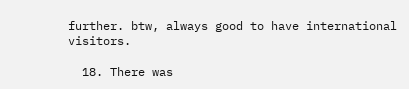further. btw, always good to have international visitors.

  18. There was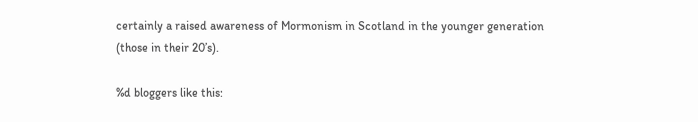certainly a raised awareness of Mormonism in Scotland in the younger generation (those in their 20’s).

%d bloggers like this: